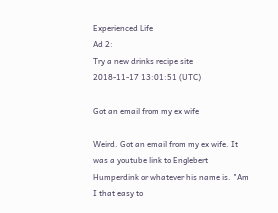Experienced Life
Ad 2:
Try a new drinks recipe site
2018-11-17 13:01:51 (UTC)

Got an email from my ex wife

Weird. Got an email from my ex wife. It was a youtube link to Englebert Humperdink or whatever his name is. "Am I that easy to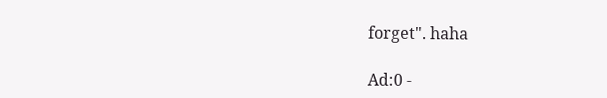forget". haha

Ad:0 -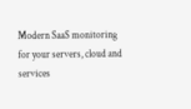Modern SaaS monitoring for your servers, cloud and services